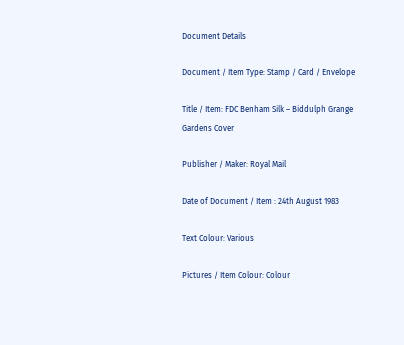Document Details

Document / Item Type: Stamp / Card / Envelope

Title / Item: FDC Benham Silk – Biddulph Grange Gardens Cover

Publisher / Maker: Royal Mail

Date of Document / Item : 24th August 1983

Text Colour: Various

Pictures / Item Colour: Colour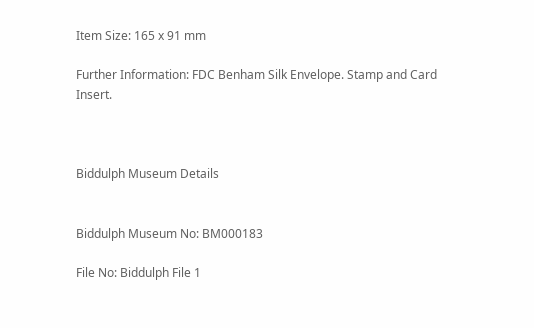Item Size: 165 x 91 mm

Further Information: FDC Benham Silk Envelope. Stamp and Card Insert.



Biddulph Museum Details


Biddulph Museum No: BM000183

File No: Biddulph File 1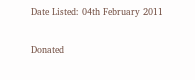Date Listed: 04th February 2011

Donated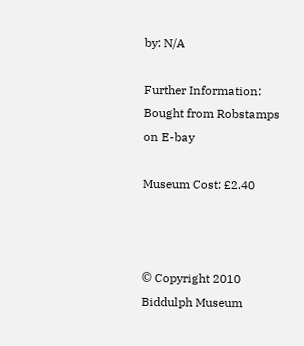by: N/A

Further Information: Bought from Robstamps on E-bay

Museum Cost: £2.40



© Copyright 2010 Biddulph Museum